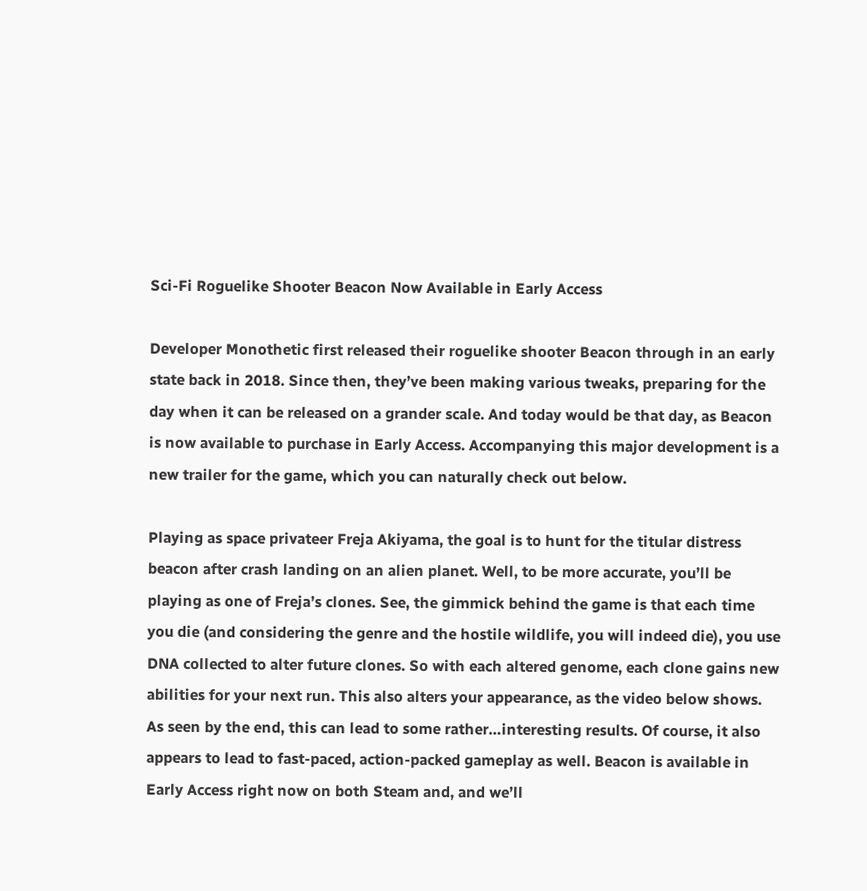Sci-Fi Roguelike Shooter Beacon Now Available in Early Access

Developer Monothetic first released their roguelike shooter Beacon through in an early state back in 2018. Since then, they’ve been making various tweaks, preparing for the day when it can be released on a grander scale. And today would be that day, as Beacon is now available to purchase in Early Access. Accompanying this major development is a new trailer for the game, which you can naturally check out below.

Playing as space privateer Freja Akiyama, the goal is to hunt for the titular distress beacon after crash landing on an alien planet. Well, to be more accurate, you’ll be playing as one of Freja’s clones. See, the gimmick behind the game is that each time you die (and considering the genre and the hostile wildlife, you will indeed die), you use DNA collected to alter future clones. So with each altered genome, each clone gains new abilities for your next run. This also alters your appearance, as the video below shows. As seen by the end, this can lead to some rather…interesting results. Of course, it also appears to lead to fast-paced, action-packed gameplay as well. Beacon is available in Early Access right now on both Steam and, and we’ll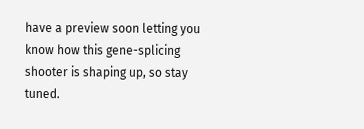have a preview soon letting you know how this gene-splicing shooter is shaping up, so stay tuned.